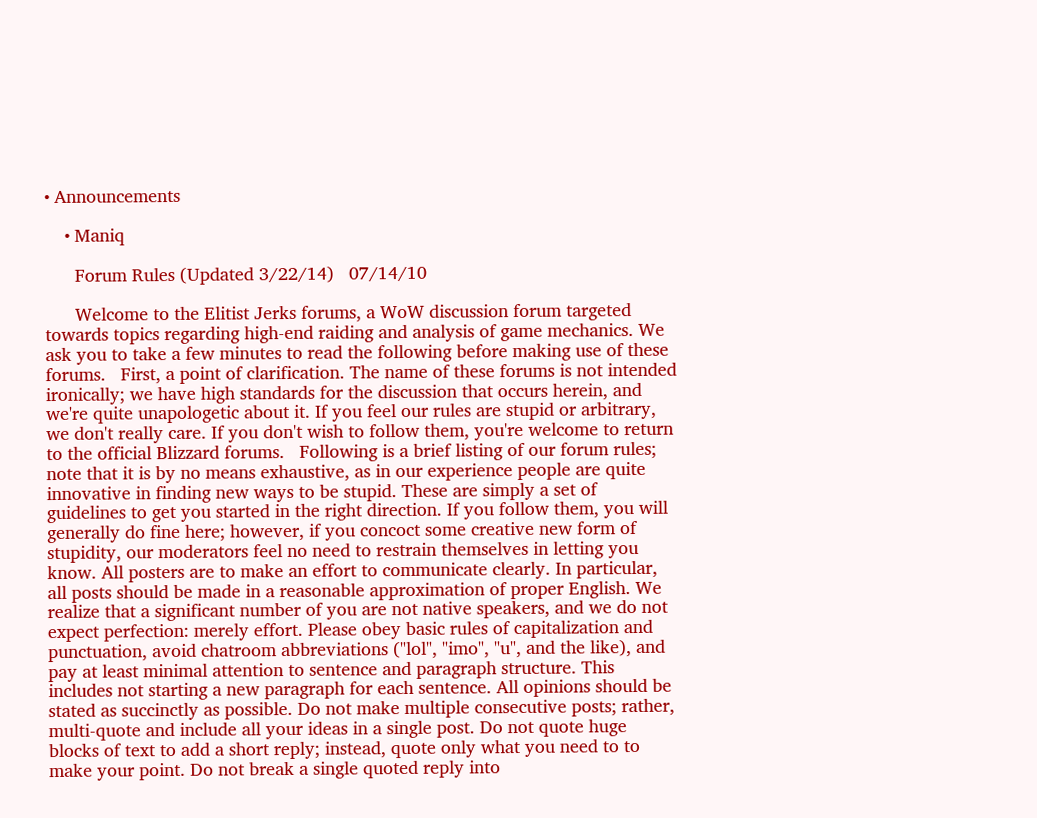• Announcements

    • Maniq

      Forum Rules (Updated 3/22/14)   07/14/10

      Welcome to the Elitist Jerks forums, a WoW discussion forum targeted towards topics regarding high-end raiding and analysis of game mechanics. We ask you to take a few minutes to read the following before making use of these forums.   First, a point of clarification. The name of these forums is not intended ironically; we have high standards for the discussion that occurs herein, and we're quite unapologetic about it. If you feel our rules are stupid or arbitrary, we don't really care. If you don't wish to follow them, you're welcome to return to the official Blizzard forums.   Following is a brief listing of our forum rules; note that it is by no means exhaustive, as in our experience people are quite innovative in finding new ways to be stupid. These are simply a set of guidelines to get you started in the right direction. If you follow them, you will generally do fine here; however, if you concoct some creative new form of stupidity, our moderators feel no need to restrain themselves in letting you know. All posters are to make an effort to communicate clearly. In particular, all posts should be made in a reasonable approximation of proper English. We realize that a significant number of you are not native speakers, and we do not expect perfection: merely effort. Please obey basic rules of capitalization and punctuation, avoid chatroom abbreviations ("lol", "imo", "u", and the like), and pay at least minimal attention to sentence and paragraph structure. This includes not starting a new paragraph for each sentence. All opinions should be stated as succinctly as possible. Do not make multiple consecutive posts; rather, multi-quote and include all your ideas in a single post. Do not quote huge blocks of text to add a short reply; instead, quote only what you need to to make your point. Do not break a single quoted reply into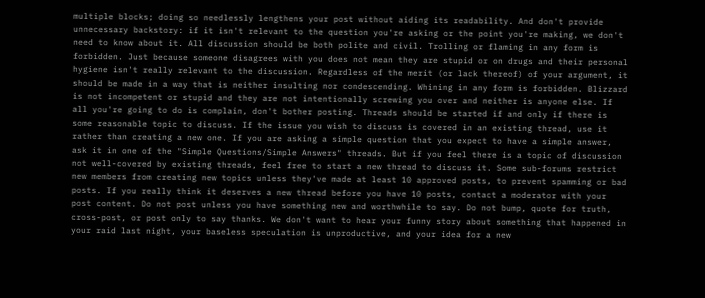multiple blocks; doing so needlessly lengthens your post without aiding its readability. And don't provide unnecessary backstory: if it isn't relevant to the question you're asking or the point you're making, we don't need to know about it. All discussion should be both polite and civil. Trolling or flaming in any form is forbidden. Just because someone disagrees with you does not mean they are stupid or on drugs and their personal hygiene isn't really relevant to the discussion. Regardless of the merit (or lack thereof) of your argument, it should be made in a way that is neither insulting nor condescending. Whining in any form is forbidden. Blizzard is not incompetent or stupid and they are not intentionally screwing you over and neither is anyone else. If all you're going to do is complain, don't bother posting. Threads should be started if and only if there is some reasonable topic to discuss. If the issue you wish to discuss is covered in an existing thread, use it rather than creating a new one. If you are asking a simple question that you expect to have a simple answer, ask it in one of the "Simple Questions/Simple Answers" threads. But if you feel there is a topic of discussion not well-covered by existing threads, feel free to start a new thread to discuss it. Some sub-forums restrict new members from creating new topics unless they've made at least 10 approved posts, to prevent spamming or bad posts. If you really think it deserves a new thread before you have 10 posts, contact a moderator with your post content. Do not post unless you have something new and worthwhile to say. Do not bump, quote for truth, cross-post, or post only to say thanks. We don't want to hear your funny story about something that happened in your raid last night, your baseless speculation is unproductive, and your idea for a new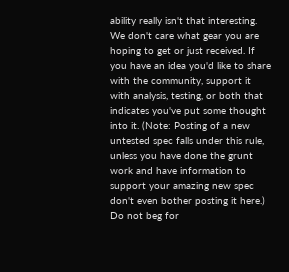ability really isn't that interesting. We don't care what gear you are hoping to get or just received. If you have an idea you'd like to share with the community, support it with analysis, testing, or both that indicates you've put some thought into it. (Note: Posting of a new untested spec falls under this rule, unless you have done the grunt work and have information to support your amazing new spec don't even bother posting it here.) Do not beg for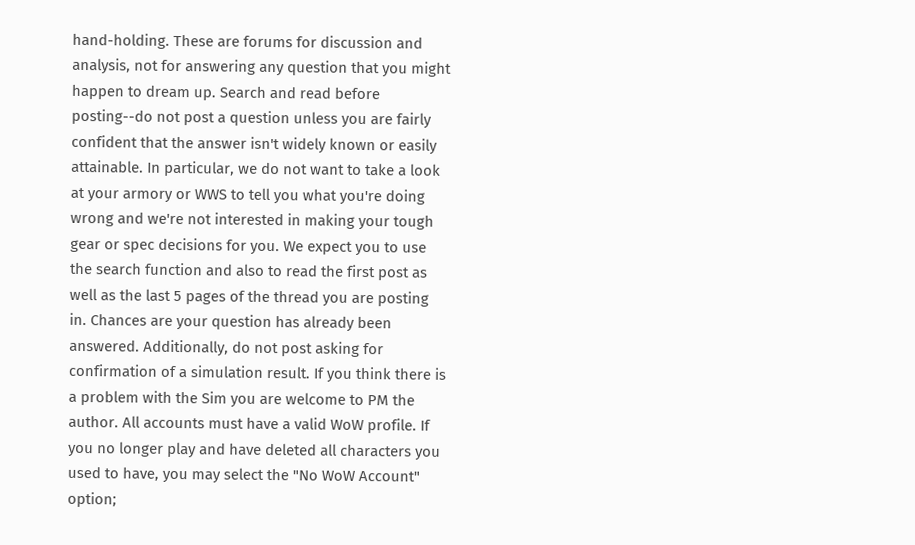hand-holding. These are forums for discussion and analysis, not for answering any question that you might happen to dream up. Search and read before posting--do not post a question unless you are fairly confident that the answer isn't widely known or easily attainable. In particular, we do not want to take a look at your armory or WWS to tell you what you're doing wrong and we're not interested in making your tough gear or spec decisions for you. We expect you to use the search function and also to read the first post as well as the last 5 pages of the thread you are posting in. Chances are your question has already been answered. Additionally, do not post asking for confirmation of a simulation result. If you think there is a problem with the Sim you are welcome to PM the author. All accounts must have a valid WoW profile. If you no longer play and have deleted all characters you used to have, you may select the "No WoW Account" option;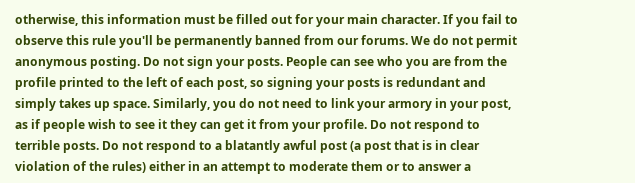otherwise, this information must be filled out for your main character. If you fail to observe this rule you'll be permanently banned from our forums. We do not permit anonymous posting. Do not sign your posts. People can see who you are from the profile printed to the left of each post, so signing your posts is redundant and simply takes up space. Similarly, you do not need to link your armory in your post, as if people wish to see it they can get it from your profile. Do not respond to terrible posts. Do not respond to a blatantly awful post (a post that is in clear violation of the rules) either in an attempt to moderate them or to answer a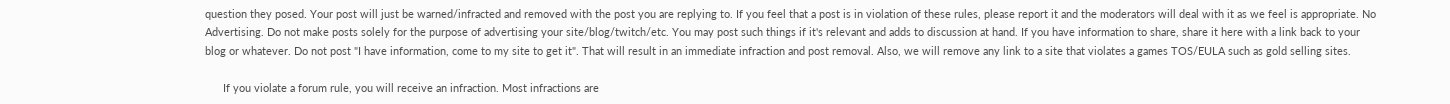question they posed. Your post will just be warned/infracted and removed with the post you are replying to. If you feel that a post is in violation of these rules, please report it and the moderators will deal with it as we feel is appropriate. No Advertising. Do not make posts solely for the purpose of advertising your site/blog/twitch/etc. You may post such things if it's relevant and adds to discussion at hand. If you have information to share, share it here with a link back to your blog or whatever. Do not post "I have information, come to my site to get it". That will result in an immediate infraction and post removal. Also, we will remove any link to a site that violates a games TOS/EULA such as gold selling sites.

      If you violate a forum rule, you will receive an infraction. Most infractions are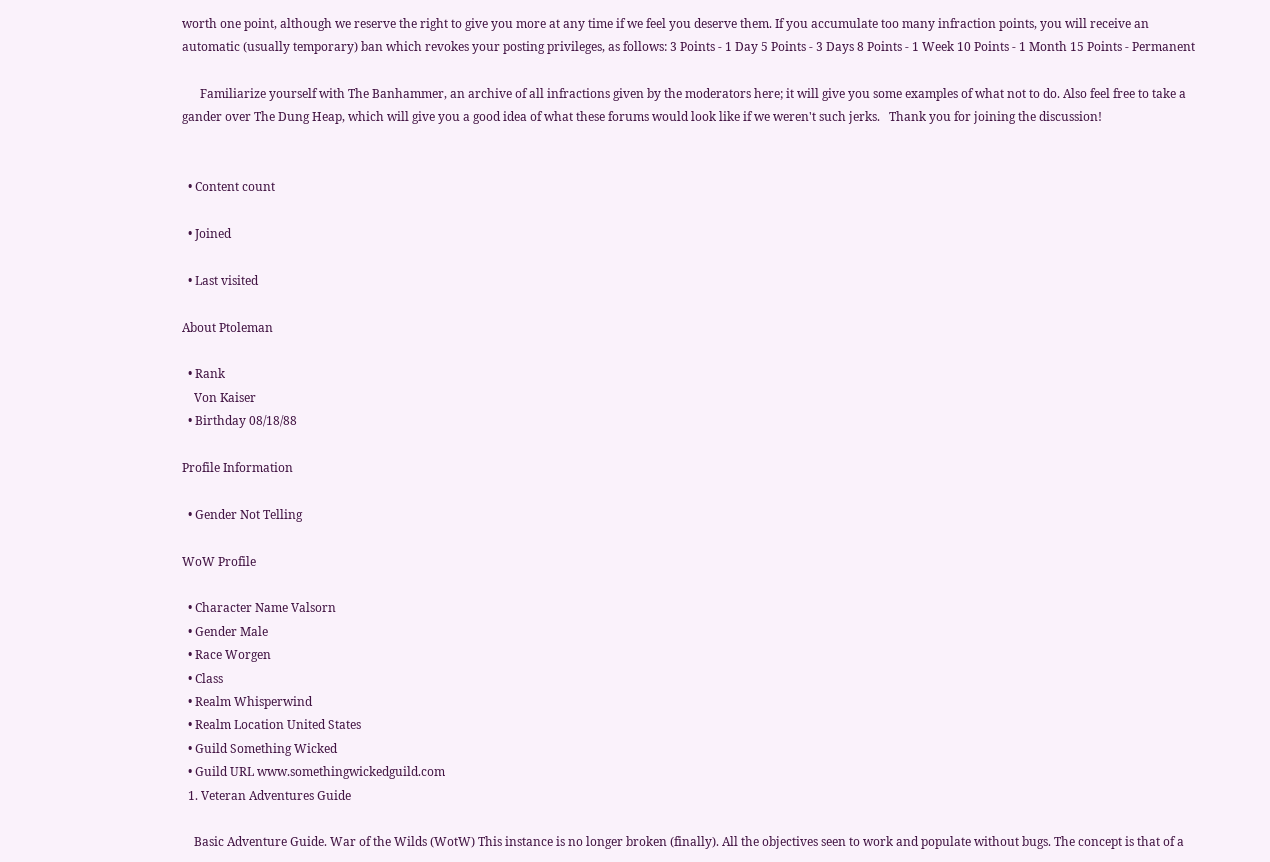worth one point, although we reserve the right to give you more at any time if we feel you deserve them. If you accumulate too many infraction points, you will receive an automatic (usually temporary) ban which revokes your posting privileges, as follows: 3 Points - 1 Day 5 Points - 3 Days 8 Points - 1 Week 10 Points - 1 Month 15 Points - Permanent

      Familiarize yourself with The Banhammer, an archive of all infractions given by the moderators here; it will give you some examples of what not to do. Also feel free to take a gander over The Dung Heap, which will give you a good idea of what these forums would look like if we weren't such jerks.   Thank you for joining the discussion!


  • Content count

  • Joined

  • Last visited

About Ptoleman

  • Rank
    Von Kaiser
  • Birthday 08/18/88

Profile Information

  • Gender Not Telling

WoW Profile

  • Character Name Valsorn
  • Gender Male
  • Race Worgen
  • Class
  • Realm Whisperwind
  • Realm Location United States
  • Guild Something Wicked
  • Guild URL www.somethingwickedguild.com
  1. Veteran Adventures Guide

    Basic Adventure Guide. War of the Wilds (WotW) This instance is no longer broken (finally). All the objectives seen to work and populate without bugs. The concept is that of a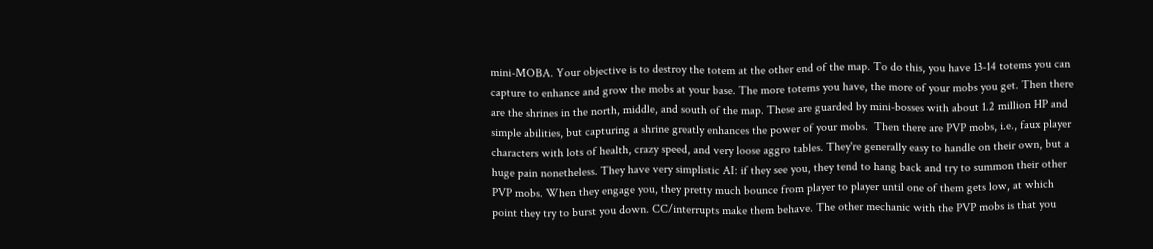mini-MOBA. Your objective is to destroy the totem at the other end of the map. To do this, you have 13-14 totems you can capture to enhance and grow the mobs at your base. The more totems you have, the more of your mobs you get. Then there are the shrines in the north, middle, and south of the map. These are guarded by mini-bosses with about 1.2 million HP and simple abilities, but capturing a shrine greatly enhances the power of your mobs.  Then there are PVP mobs, i.e., faux player characters with lots of health, crazy speed, and very loose aggro tables. They're generally easy to handle on their own, but a huge pain nonetheless. They have very simplistic AI: if they see you, they tend to hang back and try to summon their other PVP mobs. When they engage you, they pretty much bounce from player to player until one of them gets low, at which point they try to burst you down. CC/interrupts make them behave. The other mechanic with the PVP mobs is that you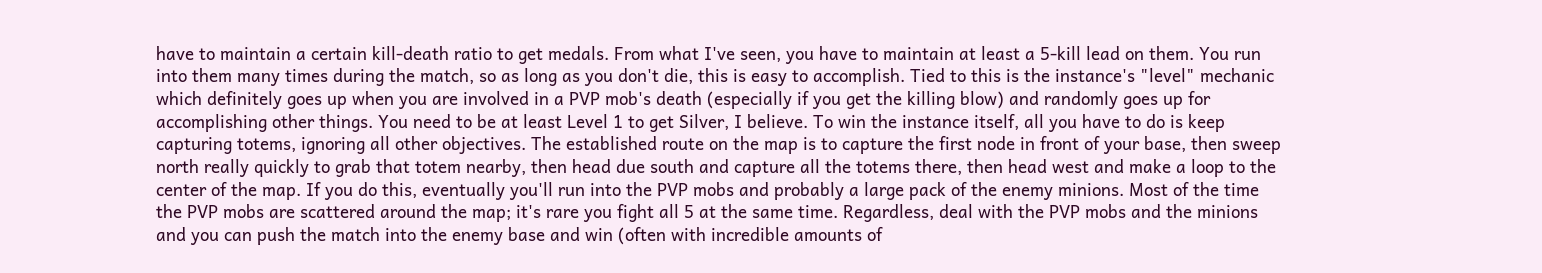have to maintain a certain kill-death ratio to get medals. From what I've seen, you have to maintain at least a 5-kill lead on them. You run into them many times during the match, so as long as you don't die, this is easy to accomplish. Tied to this is the instance's "level" mechanic which definitely goes up when you are involved in a PVP mob's death (especially if you get the killing blow) and randomly goes up for accomplishing other things. You need to be at least Level 1 to get Silver, I believe. To win the instance itself, all you have to do is keep capturing totems, ignoring all other objectives. The established route on the map is to capture the first node in front of your base, then sweep north really quickly to grab that totem nearby, then head due south and capture all the totems there, then head west and make a loop to the center of the map. If you do this, eventually you'll run into the PVP mobs and probably a large pack of the enemy minions. Most of the time the PVP mobs are scattered around the map; it's rare you fight all 5 at the same time. Regardless, deal with the PVP mobs and the minions and you can push the match into the enemy base and win (often with incredible amounts of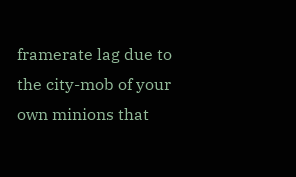framerate lag due to the city-mob of your own minions that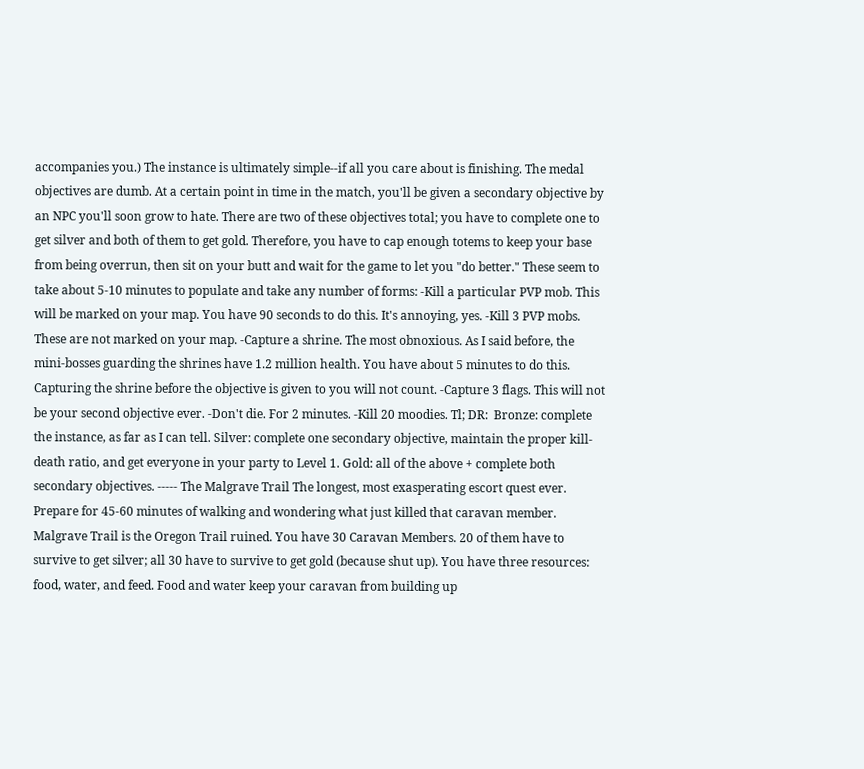accompanies you.) The instance is ultimately simple--if all you care about is finishing. The medal objectives are dumb. At a certain point in time in the match, you'll be given a secondary objective by an NPC you'll soon grow to hate. There are two of these objectives total; you have to complete one to get silver and both of them to get gold. Therefore, you have to cap enough totems to keep your base from being overrun, then sit on your butt and wait for the game to let you "do better." These seem to take about 5-10 minutes to populate and take any number of forms: -Kill a particular PVP mob. This will be marked on your map. You have 90 seconds to do this. It's annoying, yes. -Kill 3 PVP mobs. These are not marked on your map. -Capture a shrine. The most obnoxious. As I said before, the mini-bosses guarding the shrines have 1.2 million health. You have about 5 minutes to do this. Capturing the shrine before the objective is given to you will not count. -Capture 3 flags. This will not be your second objective ever. -Don't die. For 2 minutes. -Kill 20 moodies. Tl; DR:  Bronze: complete the instance, as far as I can tell. Silver: complete one secondary objective, maintain the proper kill-death ratio, and get everyone in your party to Level 1. Gold: all of the above + complete both secondary objectives. ----- The Malgrave Trail The longest, most exasperating escort quest ever. Prepare for 45-60 minutes of walking and wondering what just killed that caravan member. Malgrave Trail is the Oregon Trail ruined. You have 30 Caravan Members. 20 of them have to survive to get silver; all 30 have to survive to get gold (because shut up). You have three resources: food, water, and feed. Food and water keep your caravan from building up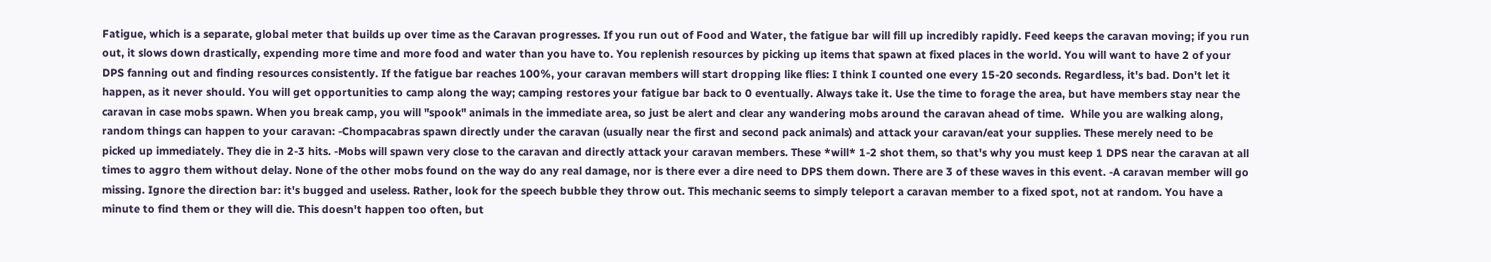Fatigue, which is a separate, global meter that builds up over time as the Caravan progresses. If you run out of Food and Water, the fatigue bar will fill up incredibly rapidly. Feed keeps the caravan moving; if you run out, it slows down drastically, expending more time and more food and water than you have to. You replenish resources by picking up items that spawn at fixed places in the world. You will want to have 2 of your DPS fanning out and finding resources consistently. If the fatigue bar reaches 100%, your caravan members will start dropping like flies: I think I counted one every 15-20 seconds. Regardless, it's bad. Don't let it happen, as it never should. You will get opportunities to camp along the way; camping restores your fatigue bar back to 0 eventually. Always take it. Use the time to forage the area, but have members stay near the caravan in case mobs spawn. When you break camp, you will "spook" animals in the immediate area, so just be alert and clear any wandering mobs around the caravan ahead of time.  While you are walking along, random things can happen to your caravan: -Chompacabras spawn directly under the caravan (usually near the first and second pack animals) and attack your caravan/eat your supplies. These merely need to be picked up immediately. They die in 2-3 hits. -Mobs will spawn very close to the caravan and directly attack your caravan members. These *will* 1-2 shot them, so that's why you must keep 1 DPS near the caravan at all times to aggro them without delay. None of the other mobs found on the way do any real damage, nor is there ever a dire need to DPS them down. There are 3 of these waves in this event. -A caravan member will go missing. Ignore the direction bar: it's bugged and useless. Rather, look for the speech bubble they throw out. This mechanic seems to simply teleport a caravan member to a fixed spot, not at random. You have a minute to find them or they will die. This doesn't happen too often, but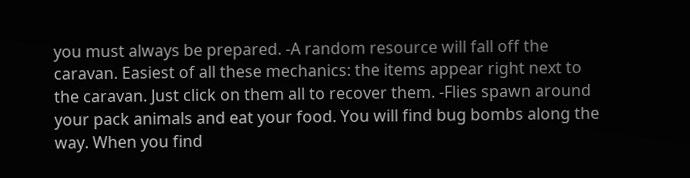you must always be prepared. -A random resource will fall off the caravan. Easiest of all these mechanics: the items appear right next to the caravan. Just click on them all to recover them. -Flies spawn around your pack animals and eat your food. You will find bug bombs along the way. When you find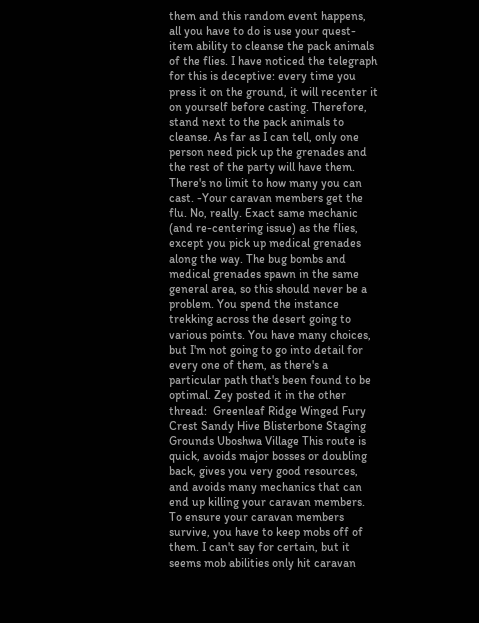them and this random event happens, all you have to do is use your quest-item ability to cleanse the pack animals of the flies. I have noticed the telegraph for this is deceptive: every time you press it on the ground, it will recenter it on yourself before casting. Therefore, stand next to the pack animals to cleanse. As far as I can tell, only one person need pick up the grenades and the rest of the party will have them. There's no limit to how many you can cast. -Your caravan members get the flu. No, really. Exact same mechanic (and re-centering issue) as the flies, except you pick up medical grenades along the way. The bug bombs and medical grenades spawn in the same general area, so this should never be a problem. You spend the instance trekking across the desert going to various points. You have many choices, but I'm not going to go into detail for every one of them, as there's a particular path that's been found to be optimal. Zey posted it in the other thread:  Greenleaf Ridge Winged Fury Crest Sandy Hive Blisterbone Staging Grounds Uboshwa Village This route is quick, avoids major bosses or doubling back, gives you very good resources, and avoids many mechanics that can end up killing your caravan members. To ensure your caravan members survive, you have to keep mobs off of them. I can't say for certain, but it seems mob abilities only hit caravan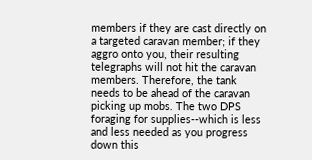members if they are cast directly on a targeted caravan member; if they aggro onto you, their resulting telegraphs will not hit the caravan members. Therefore, the tank needs to be ahead of the caravan picking up mobs. The two DPS foraging for supplies--which is less and less needed as you progress down this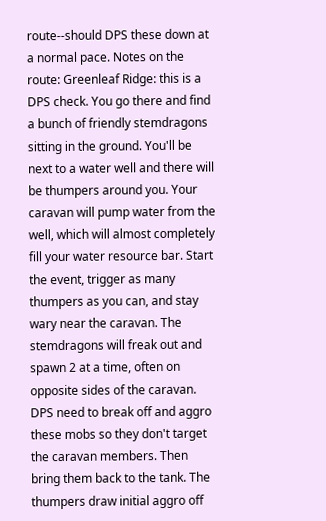route--should DPS these down at a normal pace. Notes on the route: Greenleaf Ridge: this is a DPS check. You go there and find a bunch of friendly stemdragons sitting in the ground. You'll be next to a water well and there will be thumpers around you. Your caravan will pump water from the well, which will almost completely fill your water resource bar. Start the event, trigger as many thumpers as you can, and stay wary near the caravan. The stemdragons will freak out and spawn 2 at a time, often on opposite sides of the caravan. DPS need to break off and aggro these mobs so they don't target the caravan members. Then bring them back to the tank. The thumpers draw initial aggro off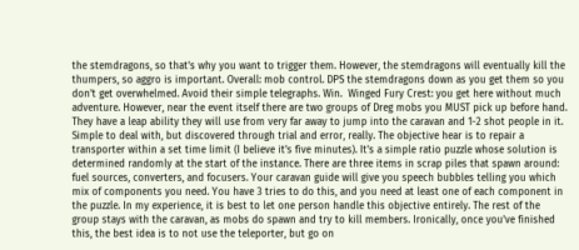the stemdragons, so that's why you want to trigger them. However, the stemdragons will eventually kill the thumpers, so aggro is important. Overall: mob control. DPS the stemdragons down as you get them so you don't get overwhelmed. Avoid their simple telegraphs. Win.  Winged Fury Crest: you get here without much adventure. However, near the event itself there are two groups of Dreg mobs you MUST pick up before hand. They have a leap ability they will use from very far away to jump into the caravan and 1-2 shot people in it. Simple to deal with, but discovered through trial and error, really. The objective hear is to repair a transporter within a set time limit (I believe it's five minutes). It's a simple ratio puzzle whose solution is determined randomly at the start of the instance. There are three items in scrap piles that spawn around: fuel sources, converters, and focusers. Your caravan guide will give you speech bubbles telling you which mix of components you need. You have 3 tries to do this, and you need at least one of each component in the puzzle. In my experience, it is best to let one person handle this objective entirely. The rest of the group stays with the caravan, as mobs do spawn and try to kill members. Ironically, once you've finished this, the best idea is to not use the teleporter, but go on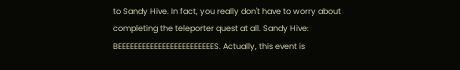to Sandy Hive. In fact, you really don't have to worry about completing the teleporter quest at all. Sandy Hive: BEEEEEEEEEEEEEEEEEEEEEEEES. Actually, this event is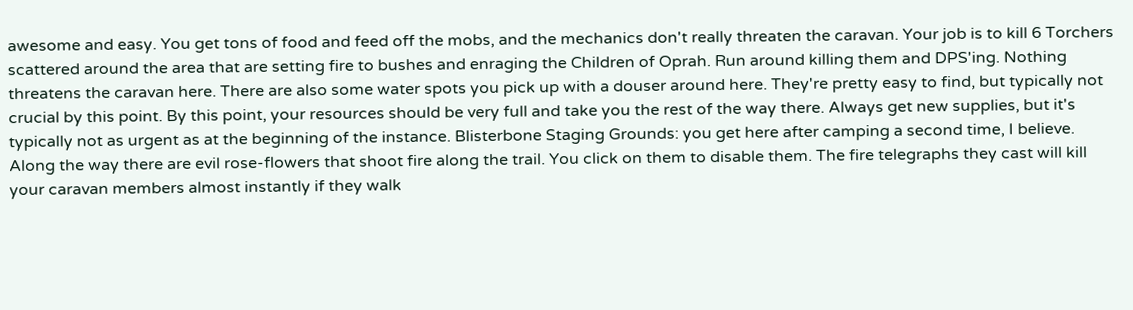awesome and easy. You get tons of food and feed off the mobs, and the mechanics don't really threaten the caravan. Your job is to kill 6 Torchers scattered around the area that are setting fire to bushes and enraging the Children of Oprah. Run around killing them and DPS'ing. Nothing threatens the caravan here. There are also some water spots you pick up with a douser around here. They're pretty easy to find, but typically not crucial by this point. By this point, your resources should be very full and take you the rest of the way there. Always get new supplies, but it's typically not as urgent as at the beginning of the instance. Blisterbone Staging Grounds: you get here after camping a second time, I believe. Along the way there are evil rose-flowers that shoot fire along the trail. You click on them to disable them. The fire telegraphs they cast will kill your caravan members almost instantly if they walk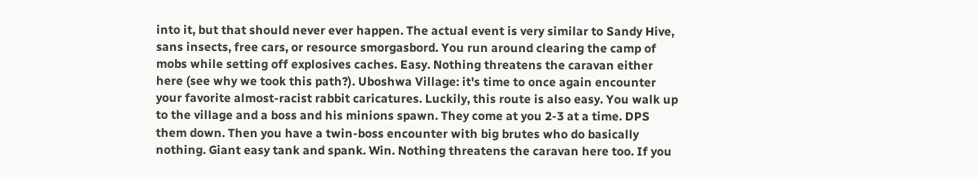into it, but that should never ever happen. The actual event is very similar to Sandy Hive, sans insects, free cars, or resource smorgasbord. You run around clearing the camp of mobs while setting off explosives caches. Easy. Nothing threatens the caravan either here (see why we took this path?). Uboshwa Village: it's time to once again encounter your favorite almost-racist rabbit caricatures. Luckily, this route is also easy. You walk up to the village and a boss and his minions spawn. They come at you 2-3 at a time. DPS them down. Then you have a twin-boss encounter with big brutes who do basically nothing. Giant easy tank and spank. Win. Nothing threatens the caravan here too. If you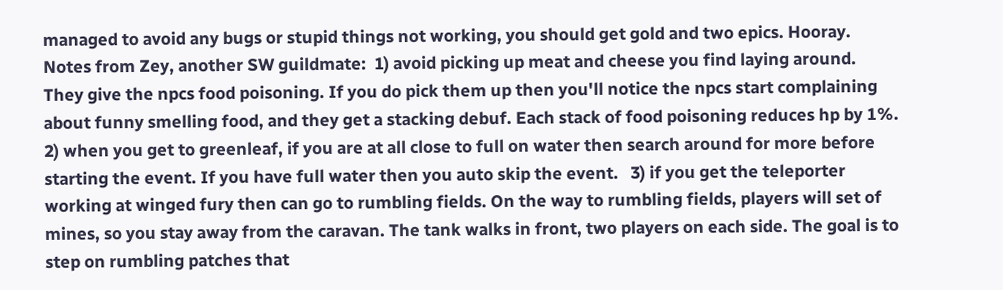managed to avoid any bugs or stupid things not working, you should get gold and two epics. Hooray.   Notes from Zey, another SW guildmate:  1) avoid picking up meat and cheese you find laying around. They give the npcs food poisoning. If you do pick them up then you'll notice the npcs start complaining about funny smelling food, and they get a stacking debuf. Each stack of food poisoning reduces hp by 1%. 2) when you get to greenleaf, if you are at all close to full on water then search around for more before starting the event. If you have full water then you auto skip the event.   3) if you get the teleporter working at winged fury then can go to rumbling fields. On the way to rumbling fields, players will set of mines, so you stay away from the caravan. The tank walks in front, two players on each side. The goal is to step on rumbling patches that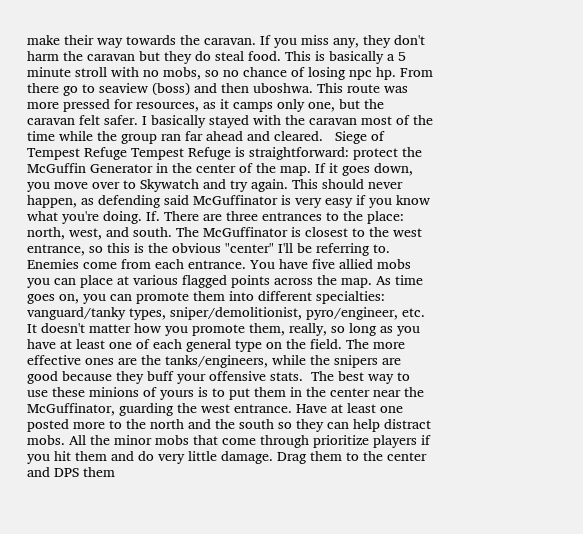make their way towards the caravan. If you miss any, they don't harm the caravan but they do steal food. This is basically a 5 minute stroll with no mobs, so no chance of losing npc hp. From there go to seaview (boss) and then uboshwa. This route was more pressed for resources, as it camps only one, but the caravan felt safer. I basically stayed with the caravan most of the time while the group ran far ahead and cleared.   Siege of Tempest Refuge Tempest Refuge is straightforward: protect the McGuffin Generator in the center of the map. If it goes down, you move over to Skywatch and try again. This should never happen, as defending said McGuffinator is very easy if you know what you're doing. If. There are three entrances to the place: north, west, and south. The McGuffinator is closest to the west entrance, so this is the obvious "center" I'll be referring to. Enemies come from each entrance. You have five allied mobs you can place at various flagged points across the map. As time goes on, you can promote them into different specialties: vanguard/tanky types, sniper/demolitionist, pyro/engineer, etc. It doesn't matter how you promote them, really, so long as you have at least one of each general type on the field. The more effective ones are the tanks/engineers, while the snipers are good because they buff your offensive stats.  The best way to use these minions of yours is to put them in the center near the McGuffinator, guarding the west entrance. Have at least one posted more to the north and the south so they can help distract mobs. All the minor mobs that come through prioritize players if you hit them and do very little damage. Drag them to the center and DPS them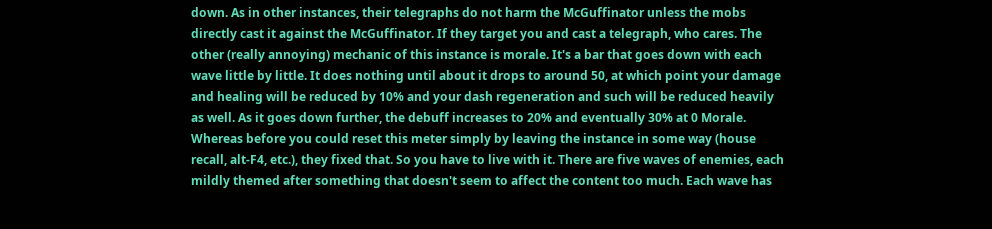down. As in other instances, their telegraphs do not harm the McGuffinator unless the mobs directly cast it against the McGuffinator. If they target you and cast a telegraph, who cares. The other (really annoying) mechanic of this instance is morale. It's a bar that goes down with each wave little by little. It does nothing until about it drops to around 50, at which point your damage and healing will be reduced by 10% and your dash regeneration and such will be reduced heavily as well. As it goes down further, the debuff increases to 20% and eventually 30% at 0 Morale. Whereas before you could reset this meter simply by leaving the instance in some way (house recall, alt-F4, etc.), they fixed that. So you have to live with it. There are five waves of enemies, each mildly themed after something that doesn't seem to affect the content too much. Each wave has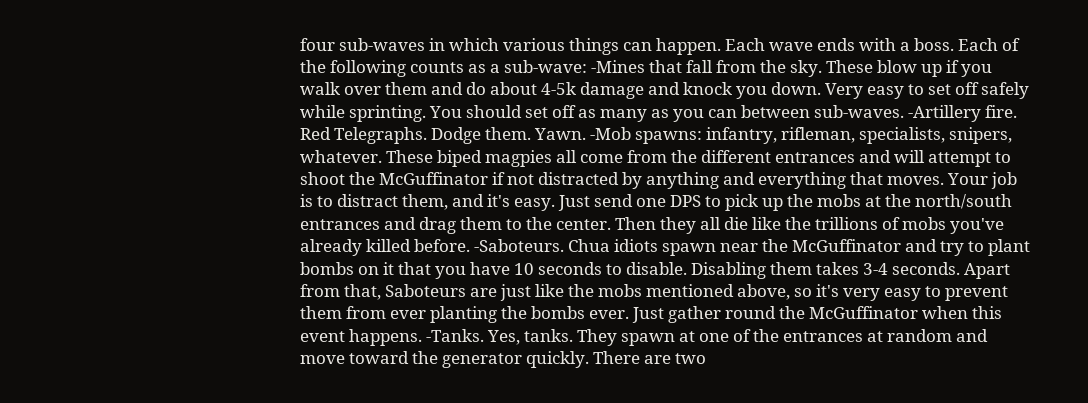four sub-waves in which various things can happen. Each wave ends with a boss. Each of the following counts as a sub-wave: -Mines that fall from the sky. These blow up if you walk over them and do about 4-5k damage and knock you down. Very easy to set off safely while sprinting. You should set off as many as you can between sub-waves. -Artillery fire. Red Telegraphs. Dodge them. Yawn. -Mob spawns: infantry, rifleman, specialists, snipers, whatever. These biped magpies all come from the different entrances and will attempt to shoot the McGuffinator if not distracted by anything and everything that moves. Your job is to distract them, and it's easy. Just send one DPS to pick up the mobs at the north/south entrances and drag them to the center. Then they all die like the trillions of mobs you've already killed before. -Saboteurs. Chua idiots spawn near the McGuffinator and try to plant bombs on it that you have 10 seconds to disable. Disabling them takes 3-4 seconds. Apart from that, Saboteurs are just like the mobs mentioned above, so it's very easy to prevent them from ever planting the bombs ever. Just gather round the McGuffinator when this event happens. -Tanks. Yes, tanks. They spawn at one of the entrances at random and move toward the generator quickly. There are two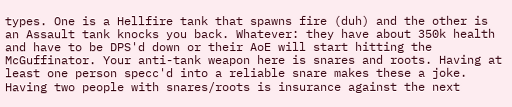types. One is a Hellfire tank that spawns fire (duh) and the other is an Assault tank knocks you back. Whatever: they have about 350k health and have to be DPS'd down or their AoE will start hitting the McGuffinator. Your anti-tank weapon here is snares and roots. Having at least one person specc'd into a reliable snare makes these a joke. Having two people with snares/roots is insurance against the next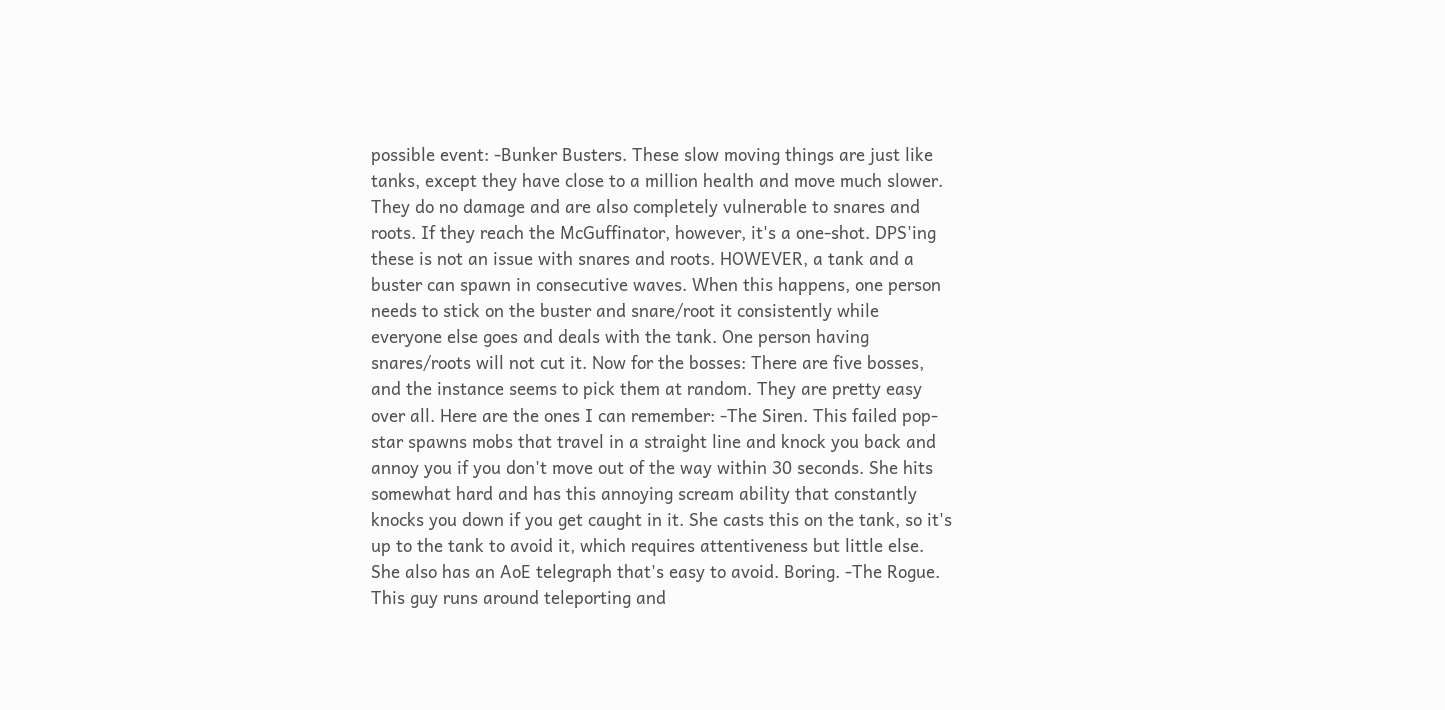possible event: -Bunker Busters. These slow moving things are just like tanks, except they have close to a million health and move much slower. They do no damage and are also completely vulnerable to snares and roots. If they reach the McGuffinator, however, it's a one-shot. DPS'ing these is not an issue with snares and roots. HOWEVER, a tank and a buster can spawn in consecutive waves. When this happens, one person needs to stick on the buster and snare/root it consistently while everyone else goes and deals with the tank. One person having snares/roots will not cut it. Now for the bosses: There are five bosses, and the instance seems to pick them at random. They are pretty easy over all. Here are the ones I can remember: -The Siren. This failed pop-star spawns mobs that travel in a straight line and knock you back and annoy you if you don't move out of the way within 30 seconds. She hits somewhat hard and has this annoying scream ability that constantly knocks you down if you get caught in it. She casts this on the tank, so it's up to the tank to avoid it, which requires attentiveness but little else. She also has an AoE telegraph that's easy to avoid. Boring. -The Rogue. This guy runs around teleporting and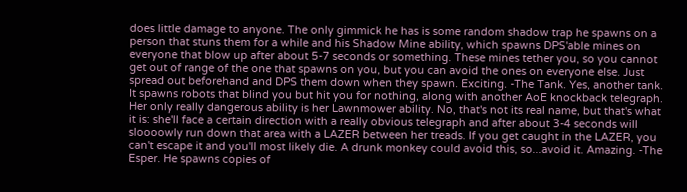does little damage to anyone. The only gimmick he has is some random shadow trap he spawns on a person that stuns them for a while and his Shadow Mine ability, which spawns DPS'able mines on everyone that blow up after about 5-7 seconds or something. These mines tether you, so you cannot get out of range of the one that spawns on you, but you can avoid the ones on everyone else. Just spread out beforehand and DPS them down when they spawn. Exciting. -The Tank. Yes, another tank. It spawns robots that blind you but hit you for nothing, along with another AoE knockback telegraph. Her only really dangerous ability is her Lawnmower ability. No, that's not its real name, but that's what it is: she'll face a certain direction with a really obvious telegraph and after about 3-4 seconds will sloooowly run down that area with a LAZER between her treads. If you get caught in the LAZER, you can't escape it and you'll most likely die. A drunk monkey could avoid this, so...avoid it. Amazing. -The Esper. He spawns copies of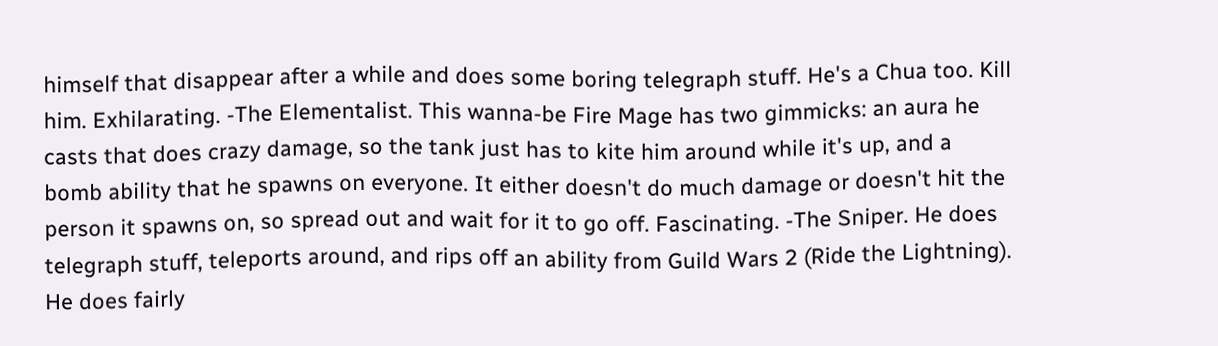himself that disappear after a while and does some boring telegraph stuff. He's a Chua too. Kill him. Exhilarating. -The Elementalist. This wanna-be Fire Mage has two gimmicks: an aura he casts that does crazy damage, so the tank just has to kite him around while it's up, and a bomb ability that he spawns on everyone. It either doesn't do much damage or doesn't hit the person it spawns on, so spread out and wait for it to go off. Fascinating. -The Sniper. He does telegraph stuff, teleports around, and rips off an ability from Guild Wars 2 (Ride the Lightning). He does fairly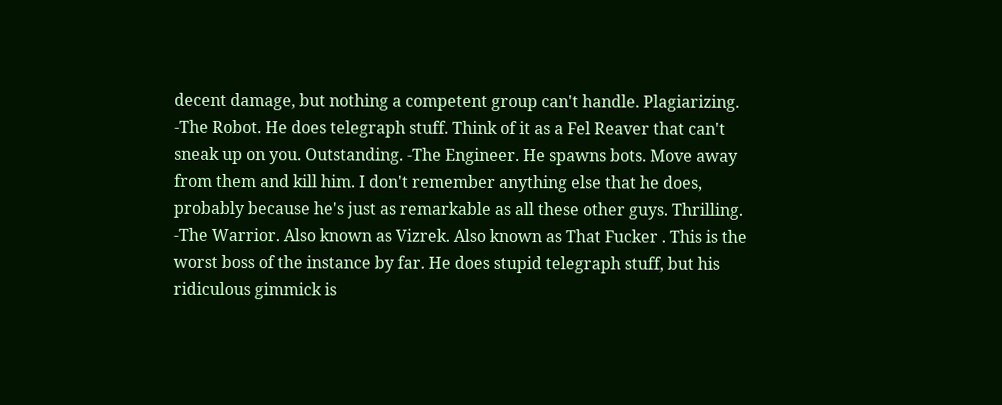decent damage, but nothing a competent group can't handle. Plagiarizing. -The Robot. He does telegraph stuff. Think of it as a Fel Reaver that can't sneak up on you. Outstanding. -The Engineer. He spawns bots. Move away from them and kill him. I don't remember anything else that he does, probably because he's just as remarkable as all these other guys. Thrilling. -The Warrior. Also known as Vizrek. Also known as That Fucker . This is the worst boss of the instance by far. He does stupid telegraph stuff, but his ridiculous gimmick is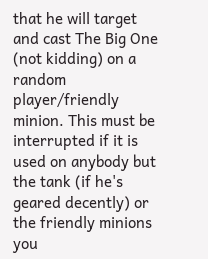that he will target and cast The Big One (not kidding) on a random player/friendly minion. This must be interrupted if it is used on anybody but the tank (if he's geared decently) or the friendly minions you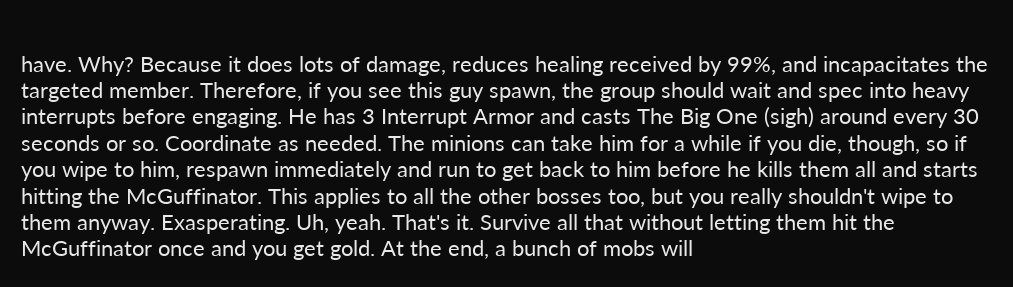have. Why? Because it does lots of damage, reduces healing received by 99%, and incapacitates the targeted member. Therefore, if you see this guy spawn, the group should wait and spec into heavy interrupts before engaging. He has 3 Interrupt Armor and casts The Big One (sigh) around every 30 seconds or so. Coordinate as needed. The minions can take him for a while if you die, though, so if you wipe to him, respawn immediately and run to get back to him before he kills them all and starts hitting the McGuffinator. This applies to all the other bosses too, but you really shouldn't wipe to them anyway. Exasperating. Uh, yeah. That's it. Survive all that without letting them hit the McGuffinator once and you get gold. At the end, a bunch of mobs will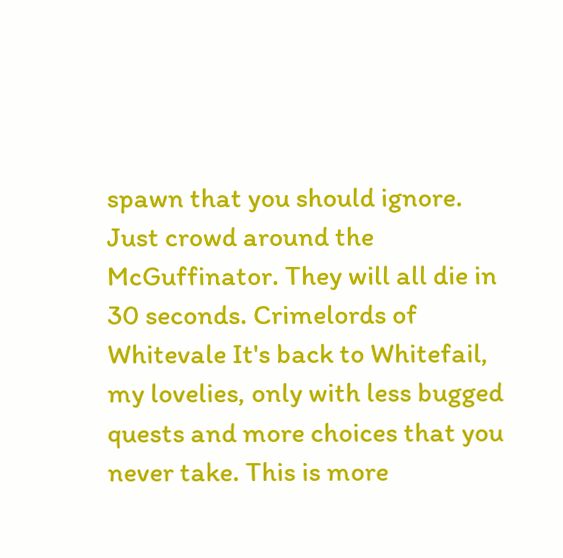spawn that you should ignore. Just crowd around the McGuffinator. They will all die in 30 seconds. Crimelords of Whitevale It's back to Whitefail, my lovelies, only with less bugged quests and more choices that you never take. This is more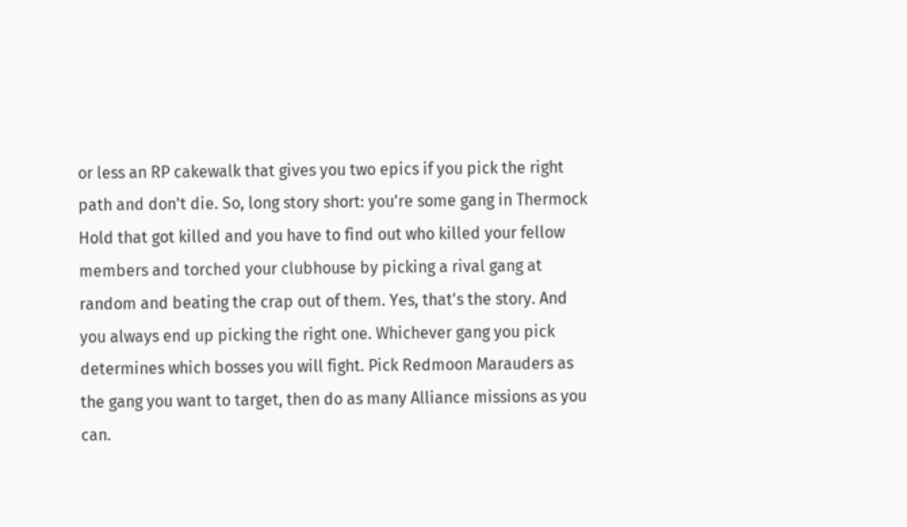or less an RP cakewalk that gives you two epics if you pick the right path and don't die. So, long story short: you're some gang in Thermock Hold that got killed and you have to find out who killed your fellow members and torched your clubhouse by picking a rival gang at random and beating the crap out of them. Yes, that's the story. And you always end up picking the right one. Whichever gang you pick determines which bosses you will fight. Pick Redmoon Marauders as the gang you want to target, then do as many Alliance missions as you can.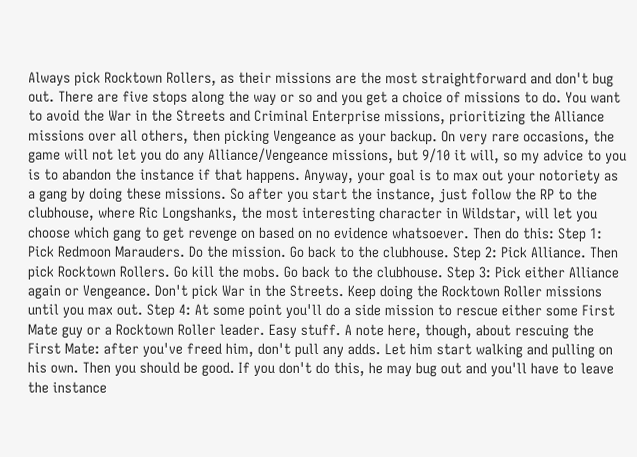Always pick Rocktown Rollers, as their missions are the most straightforward and don't bug out. There are five stops along the way or so and you get a choice of missions to do. You want to avoid the War in the Streets and Criminal Enterprise missions, prioritizing the Alliance missions over all others, then picking Vengeance as your backup. On very rare occasions, the game will not let you do any Alliance/Vengeance missions, but 9/10 it will, so my advice to you is to abandon the instance if that happens. Anyway, your goal is to max out your notoriety as a gang by doing these missions. So after you start the instance, just follow the RP to the clubhouse, where Ric Longshanks, the most interesting character in Wildstar, will let you choose which gang to get revenge on based on no evidence whatsoever. Then do this: Step 1: Pick Redmoon Marauders. Do the mission. Go back to the clubhouse. Step 2: Pick Alliance. Then pick Rocktown Rollers. Go kill the mobs. Go back to the clubhouse. Step 3: Pick either Alliance again or Vengeance. Don't pick War in the Streets. Keep doing the Rocktown Roller missions until you max out. Step 4: At some point you'll do a side mission to rescue either some First Mate guy or a Rocktown Roller leader. Easy stuff. A note here, though, about rescuing the First Mate: after you've freed him, don't pull any adds. Let him start walking and pulling on his own. Then you should be good. If you don't do this, he may bug out and you'll have to leave the instance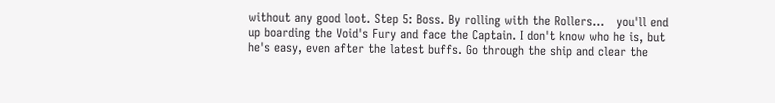without any good loot. Step 5: Boss. By rolling with the Rollers...   you'll end up boarding the Void's Fury and face the Captain. I don't know who he is, but he's easy, even after the latest buffs. Go through the ship and clear the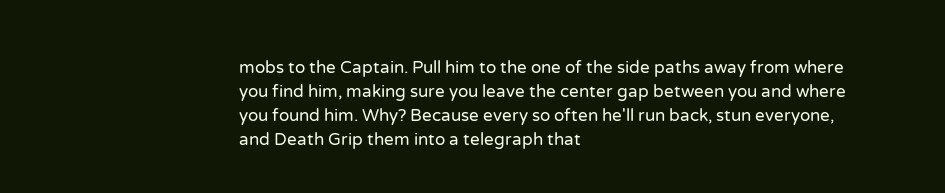mobs to the Captain. Pull him to the one of the side paths away from where you find him, making sure you leave the center gap between you and where you found him. Why? Because every so often he'll run back, stun everyone, and Death Grip them into a telegraph that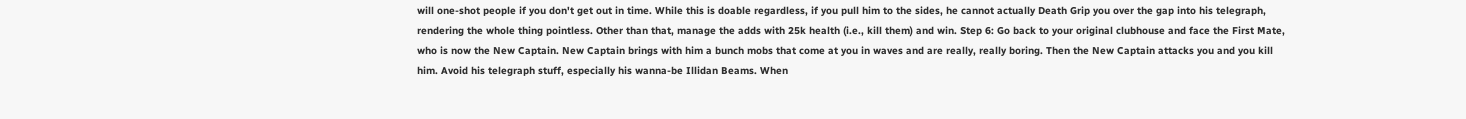will one-shot people if you don't get out in time. While this is doable regardless, if you pull him to the sides, he cannot actually Death Grip you over the gap into his telegraph, rendering the whole thing pointless. Other than that, manage the adds with 25k health (i.e., kill them) and win. Step 6: Go back to your original clubhouse and face the First Mate, who is now the New Captain. New Captain brings with him a bunch mobs that come at you in waves and are really, really boring. Then the New Captain attacks you and you kill him. Avoid his telegraph stuff, especially his wanna-be Illidan Beams. When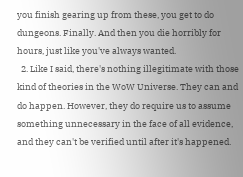you finish gearing up from these, you get to do dungeons. Finally. And then you die horribly for hours, just like you've always wanted.
  2. Like I said, there's nothing illegitimate with those kind of theories in the WoW Universe. They can and do happen. However, they do require us to assume something unnecessary in the face of all evidence, and they can't be verified until after it's happened.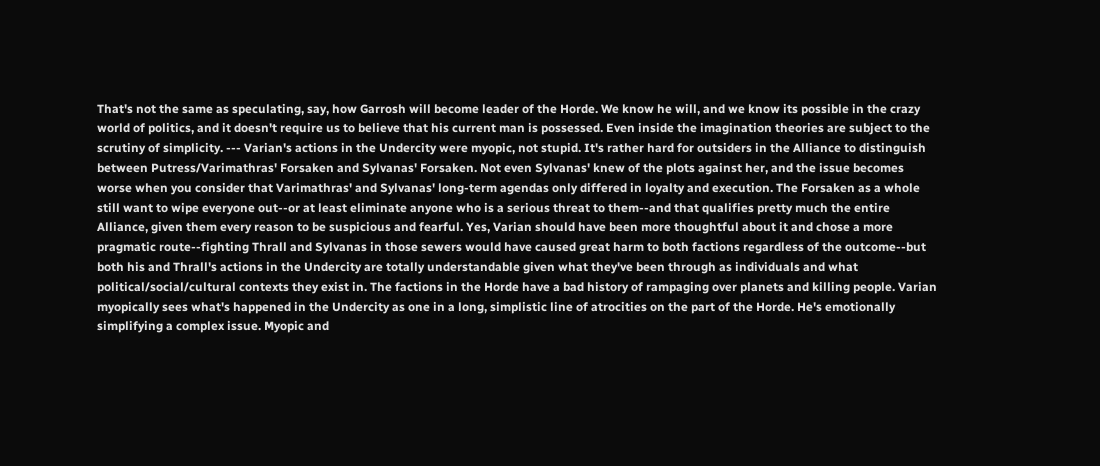That's not the same as speculating, say, how Garrosh will become leader of the Horde. We know he will, and we know its possible in the crazy world of politics, and it doesn't require us to believe that his current man is possessed. Even inside the imagination theories are subject to the scrutiny of simplicity. --- Varian's actions in the Undercity were myopic, not stupid. It's rather hard for outsiders in the Alliance to distinguish between Putress/Varimathras' Forsaken and Sylvanas' Forsaken. Not even Sylvanas' knew of the plots against her, and the issue becomes worse when you consider that Varimathras' and Sylvanas' long-term agendas only differed in loyalty and execution. The Forsaken as a whole still want to wipe everyone out--or at least eliminate anyone who is a serious threat to them--and that qualifies pretty much the entire Alliance, given them every reason to be suspicious and fearful. Yes, Varian should have been more thoughtful about it and chose a more pragmatic route--fighting Thrall and Sylvanas in those sewers would have caused great harm to both factions regardless of the outcome--but both his and Thrall's actions in the Undercity are totally understandable given what they've been through as individuals and what political/social/cultural contexts they exist in. The factions in the Horde have a bad history of rampaging over planets and killing people. Varian myopically sees what's happened in the Undercity as one in a long, simplistic line of atrocities on the part of the Horde. He's emotionally simplifying a complex issue. Myopic and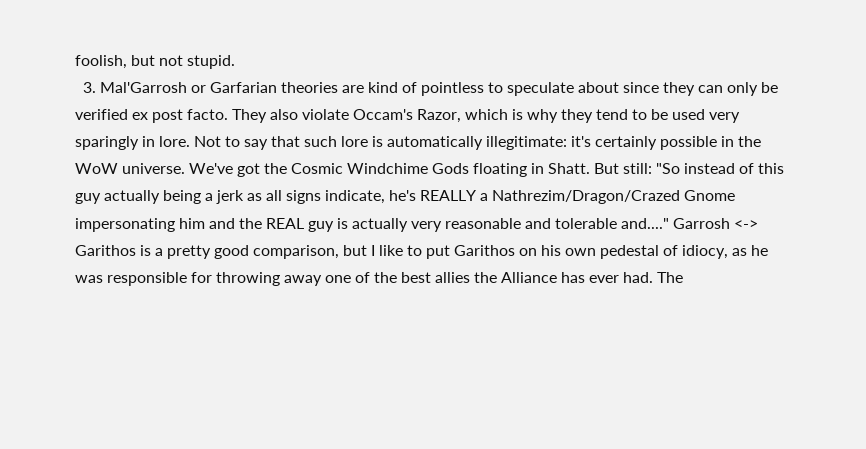foolish, but not stupid.
  3. Mal'Garrosh or Garfarian theories are kind of pointless to speculate about since they can only be verified ex post facto. They also violate Occam's Razor, which is why they tend to be used very sparingly in lore. Not to say that such lore is automatically illegitimate: it's certainly possible in the WoW universe. We've got the Cosmic Windchime Gods floating in Shatt. But still: "So instead of this guy actually being a jerk as all signs indicate, he's REALLY a Nathrezim/Dragon/Crazed Gnome impersonating him and the REAL guy is actually very reasonable and tolerable and...." Garrosh <-> Garithos is a pretty good comparison, but I like to put Garithos on his own pedestal of idiocy, as he was responsible for throwing away one of the best allies the Alliance has ever had. The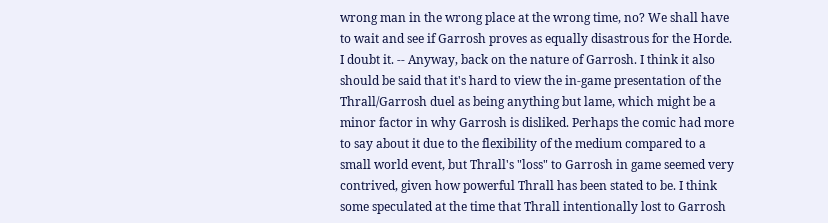wrong man in the wrong place at the wrong time, no? We shall have to wait and see if Garrosh proves as equally disastrous for the Horde. I doubt it. -- Anyway, back on the nature of Garrosh. I think it also should be said that it's hard to view the in-game presentation of the Thrall/Garrosh duel as being anything but lame, which might be a minor factor in why Garrosh is disliked. Perhaps the comic had more to say about it due to the flexibility of the medium compared to a small world event, but Thrall's "loss" to Garrosh in game seemed very contrived, given how powerful Thrall has been stated to be. I think some speculated at the time that Thrall intentionally lost to Garrosh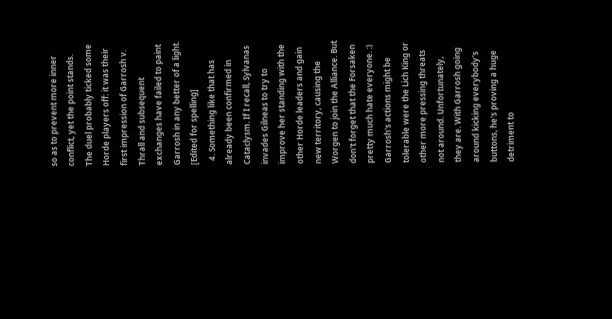so as to prevent more inner conflict, yet the point stands. The duel probably ticked some Horde players off: it was their first impression of Garrosh v. Thrall and subsequent exchanges have failed to paint Garrosh in any better of a light. [Edited for spelling]
  4. Something like that has already been confirmed in Cataclysm. If I recall, Sylvanas invades Gilneas to try to improve her standing with the other Horde leaders and gain new territory, causing the Worgen to join the Alliance. But don't forget that the Forsaken pretty much hate everyone. :) Garrosh's actions might be tolerable were the Lich King or other more pressing threats not around. Unfortunately, they are. With Garrosh going around kicking everybody's buttons, he's proving a huge detriment to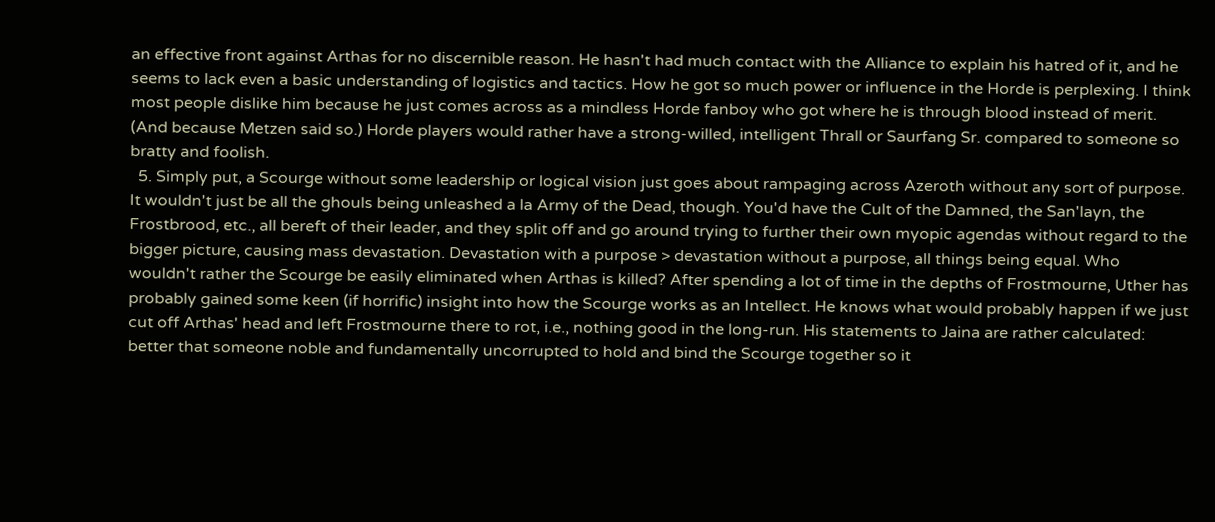an effective front against Arthas for no discernible reason. He hasn't had much contact with the Alliance to explain his hatred of it, and he seems to lack even a basic understanding of logistics and tactics. How he got so much power or influence in the Horde is perplexing. I think most people dislike him because he just comes across as a mindless Horde fanboy who got where he is through blood instead of merit. (And because Metzen said so.) Horde players would rather have a strong-willed, intelligent Thrall or Saurfang Sr. compared to someone so bratty and foolish.
  5. Simply put, a Scourge without some leadership or logical vision just goes about rampaging across Azeroth without any sort of purpose. It wouldn't just be all the ghouls being unleashed a la Army of the Dead, though. You'd have the Cult of the Damned, the San'layn, the Frostbrood, etc., all bereft of their leader, and they split off and go around trying to further their own myopic agendas without regard to the bigger picture, causing mass devastation. Devastation with a purpose > devastation without a purpose, all things being equal. Who wouldn't rather the Scourge be easily eliminated when Arthas is killed? After spending a lot of time in the depths of Frostmourne, Uther has probably gained some keen (if horrific) insight into how the Scourge works as an Intellect. He knows what would probably happen if we just cut off Arthas' head and left Frostmourne there to rot, i.e., nothing good in the long-run. His statements to Jaina are rather calculated: better that someone noble and fundamentally uncorrupted to hold and bind the Scourge together so it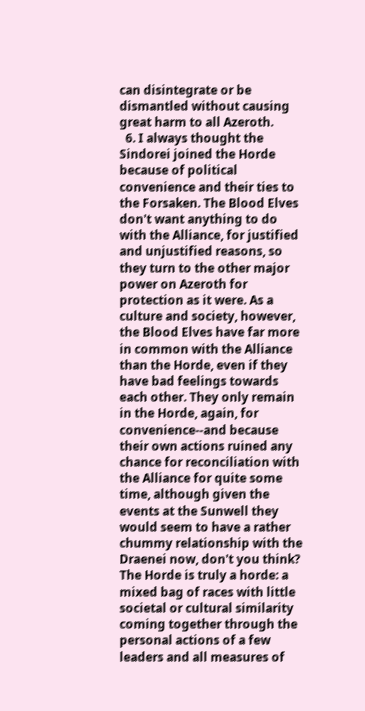can disintegrate or be dismantled without causing great harm to all Azeroth.
  6. I always thought the Sindorei joined the Horde because of political convenience and their ties to the Forsaken. The Blood Elves don't want anything to do with the Alliance, for justified and unjustified reasons, so they turn to the other major power on Azeroth for protection as it were. As a culture and society, however, the Blood Elves have far more in common with the Alliance than the Horde, even if they have bad feelings towards each other. They only remain in the Horde, again, for convenience--and because their own actions ruined any chance for reconciliation with the Alliance for quite some time, although given the events at the Sunwell they would seem to have a rather chummy relationship with the Draenei now, don't you think? The Horde is truly a horde: a mixed bag of races with little societal or cultural similarity coming together through the personal actions of a few leaders and all measures of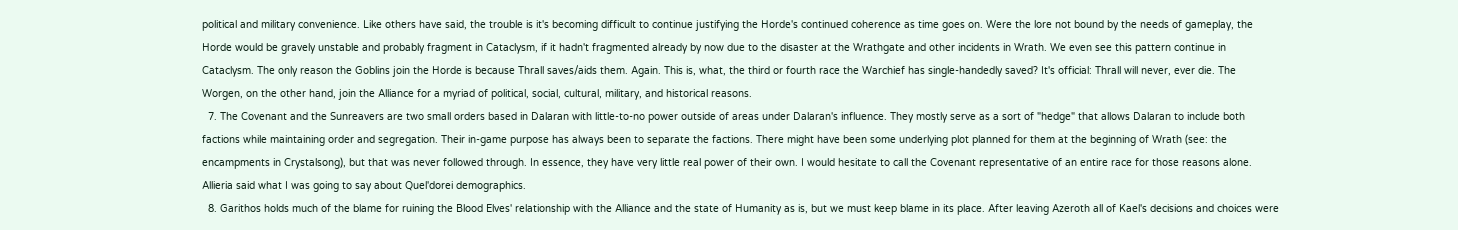political and military convenience. Like others have said, the trouble is it's becoming difficult to continue justifying the Horde's continued coherence as time goes on. Were the lore not bound by the needs of gameplay, the Horde would be gravely unstable and probably fragment in Cataclysm, if it hadn't fragmented already by now due to the disaster at the Wrathgate and other incidents in Wrath. We even see this pattern continue in Cataclysm. The only reason the Goblins join the Horde is because Thrall saves/aids them. Again. This is, what, the third or fourth race the Warchief has single-handedly saved? It's official: Thrall will never, ever die. The Worgen, on the other hand, join the Alliance for a myriad of political, social, cultural, military, and historical reasons.
  7. The Covenant and the Sunreavers are two small orders based in Dalaran with little-to-no power outside of areas under Dalaran's influence. They mostly serve as a sort of "hedge" that allows Dalaran to include both factions while maintaining order and segregation. Their in-game purpose has always been to separate the factions. There might have been some underlying plot planned for them at the beginning of Wrath (see: the encampments in Crystalsong), but that was never followed through. In essence, they have very little real power of their own. I would hesitate to call the Covenant representative of an entire race for those reasons alone. Allieria said what I was going to say about Quel'dorei demographics.
  8. Garithos holds much of the blame for ruining the Blood Elves' relationship with the Alliance and the state of Humanity as is, but we must keep blame in its place. After leaving Azeroth all of Kael's decisions and choices were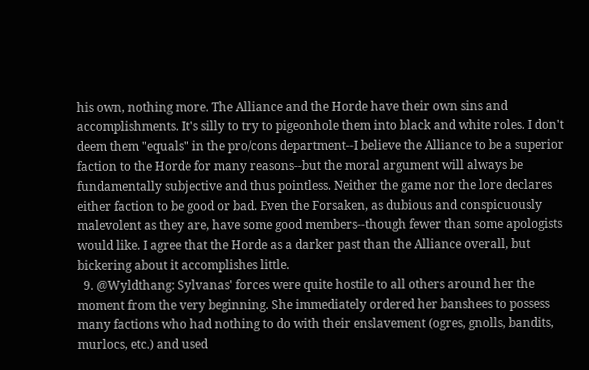his own, nothing more. The Alliance and the Horde have their own sins and accomplishments. It's silly to try to pigeonhole them into black and white roles. I don't deem them "equals" in the pro/cons department--I believe the Alliance to be a superior faction to the Horde for many reasons--but the moral argument will always be fundamentally subjective and thus pointless. Neither the game nor the lore declares either faction to be good or bad. Even the Forsaken, as dubious and conspicuously malevolent as they are, have some good members--though fewer than some apologists would like. I agree that the Horde as a darker past than the Alliance overall, but bickering about it accomplishes little.
  9. @Wyldthang: Sylvanas' forces were quite hostile to all others around her the moment from the very beginning. She immediately ordered her banshees to possess many factions who had nothing to do with their enslavement (ogres, gnolls, bandits, murlocs, etc.) and used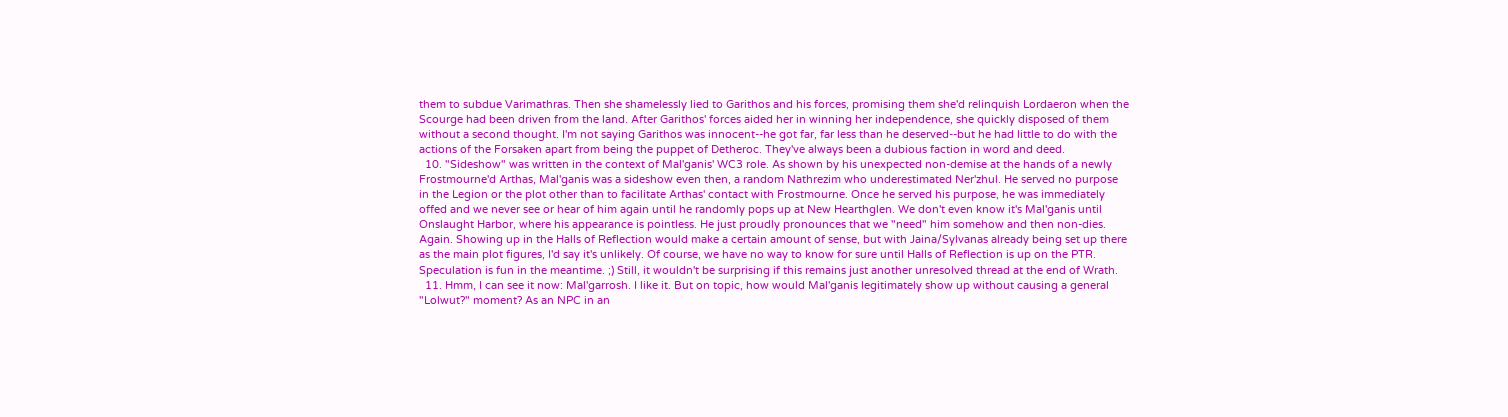them to subdue Varimathras. Then she shamelessly lied to Garithos and his forces, promising them she'd relinquish Lordaeron when the Scourge had been driven from the land. After Garithos' forces aided her in winning her independence, she quickly disposed of them without a second thought. I'm not saying Garithos was innocent--he got far, far less than he deserved--but he had little to do with the actions of the Forsaken apart from being the puppet of Detheroc. They've always been a dubious faction in word and deed.
  10. "Sideshow" was written in the context of Mal'ganis' WC3 role. As shown by his unexpected non-demise at the hands of a newly Frostmourne'd Arthas, Mal'ganis was a sideshow even then, a random Nathrezim who underestimated Ner'zhul. He served no purpose in the Legion or the plot other than to facilitate Arthas' contact with Frostmourne. Once he served his purpose, he was immediately offed and we never see or hear of him again until he randomly pops up at New Hearthglen. We don't even know it's Mal'ganis until Onslaught Harbor, where his appearance is pointless. He just proudly pronounces that we "need" him somehow and then non-dies. Again. Showing up in the Halls of Reflection would make a certain amount of sense, but with Jaina/Sylvanas already being set up there as the main plot figures, I'd say it's unlikely. Of course, we have no way to know for sure until Halls of Reflection is up on the PTR. Speculation is fun in the meantime. ;) Still, it wouldn't be surprising if this remains just another unresolved thread at the end of Wrath.
  11. Hmm, I can see it now: Mal'garrosh. I like it. But on topic, how would Mal'ganis legitimately show up without causing a general "Lolwut?" moment? As an NPC in an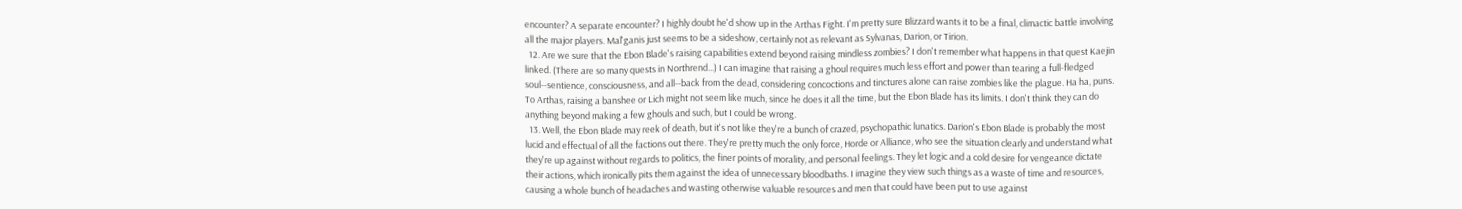encounter? A separate encounter? I highly doubt he'd show up in the Arthas Fight. I'm pretty sure Blizzard wants it to be a final, climactic battle involving all the major players. Mal'ganis just seems to be a sideshow, certainly not as relevant as Sylvanas, Darion, or Tirion.
  12. Are we sure that the Ebon Blade's raising capabilities extend beyond raising mindless zombies? I don't remember what happens in that quest Kaejin linked. (There are so many quests in Northrend...) I can imagine that raising a ghoul requires much less effort and power than tearing a full-fledged soul--sentience, consciousness, and all--back from the dead, considering concoctions and tinctures alone can raise zombies like the plague. Ha ha, puns. To Arthas, raising a banshee or Lich might not seem like much, since he does it all the time, but the Ebon Blade has its limits. I don't think they can do anything beyond making a few ghouls and such, but I could be wrong.
  13. Well, the Ebon Blade may reek of death, but it's not like they're a bunch of crazed, psychopathic lunatics. Darion's Ebon Blade is probably the most lucid and effectual of all the factions out there. They're pretty much the only force, Horde or Alliance, who see the situation clearly and understand what they're up against without regards to politics, the finer points of morality, and personal feelings. They let logic and a cold desire for vengeance dictate their actions, which ironically pits them against the idea of unnecessary bloodbaths. I imagine they view such things as a waste of time and resources, causing a whole bunch of headaches and wasting otherwise valuable resources and men that could have been put to use against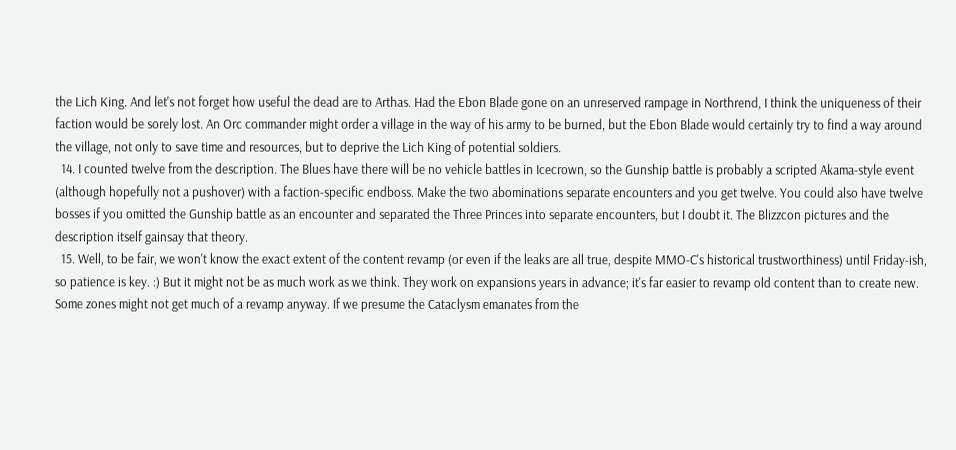the Lich King. And let's not forget how useful the dead are to Arthas. Had the Ebon Blade gone on an unreserved rampage in Northrend, I think the uniqueness of their faction would be sorely lost. An Orc commander might order a village in the way of his army to be burned, but the Ebon Blade would certainly try to find a way around the village, not only to save time and resources, but to deprive the Lich King of potential soldiers.
  14. I counted twelve from the description. The Blues have there will be no vehicle battles in Icecrown, so the Gunship battle is probably a scripted Akama-style event (although hopefully not a pushover) with a faction-specific endboss. Make the two abominations separate encounters and you get twelve. You could also have twelve bosses if you omitted the Gunship battle as an encounter and separated the Three Princes into separate encounters, but I doubt it. The Blizzcon pictures and the description itself gainsay that theory.
  15. Well, to be fair, we won't know the exact extent of the content revamp (or even if the leaks are all true, despite MMO-C's historical trustworthiness) until Friday-ish, so patience is key. :) But it might not be as much work as we think. They work on expansions years in advance; it's far easier to revamp old content than to create new. Some zones might not get much of a revamp anyway. If we presume the Cataclysm emanates from the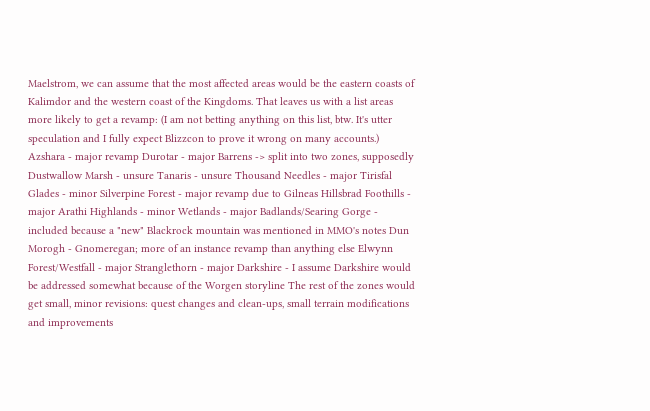Maelstrom, we can assume that the most affected areas would be the eastern coasts of Kalimdor and the western coast of the Kingdoms. That leaves us with a list areas more likely to get a revamp: (I am not betting anything on this list, btw. It's utter speculation and I fully expect Blizzcon to prove it wrong on many accounts.) Azshara - major revamp Durotar - major Barrens -> split into two zones, supposedly Dustwallow Marsh - unsure Tanaris - unsure Thousand Needles - major Tirisfal Glades - minor Silverpine Forest - major revamp due to Gilneas Hillsbrad Foothills - major Arathi Highlands - minor Wetlands - major Badlands/Searing Gorge - included because a "new" Blackrock mountain was mentioned in MMO's notes Dun Morogh - Gnomeregan; more of an instance revamp than anything else Elwynn Forest/Westfall - major Stranglethorn - major Darkshire - I assume Darkshire would be addressed somewhat because of the Worgen storyline The rest of the zones would get small, minor revisions: quest changes and clean-ups, small terrain modifications and improvements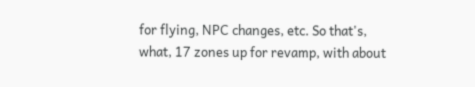for flying, NPC changes, etc. So that's, what, 17 zones up for revamp, with about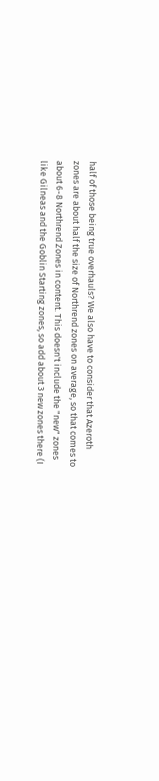half of those being true overhauls? We also have to consider that Azeroth zones are about half the size of Northrend zones on average, so that comes to about 6-8 Northrend Zones in content. This doesn't include the "new" zones like Gilneas and the Goblin Starting zones, so add about 3 new zones there (I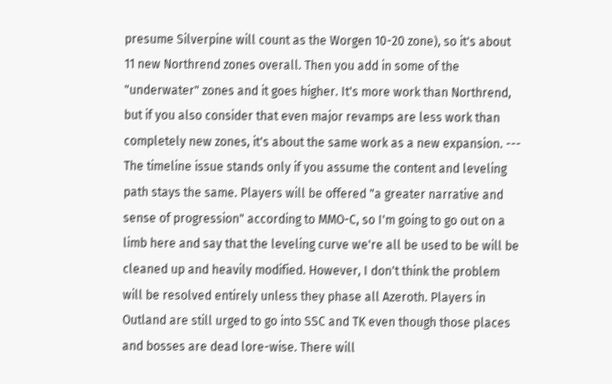presume Silverpine will count as the Worgen 10-20 zone), so it's about 11 new Northrend zones overall. Then you add in some of the "underwater" zones and it goes higher. It's more work than Northrend, but if you also consider that even major revamps are less work than completely new zones, it's about the same work as a new expansion. --- The timeline issue stands only if you assume the content and leveling path stays the same. Players will be offered "a greater narrative and sense of progression" according to MMO-C, so I'm going to go out on a limb here and say that the leveling curve we're all be used to be will be cleaned up and heavily modified. However, I don't think the problem will be resolved entirely unless they phase all Azeroth. Players in Outland are still urged to go into SSC and TK even though those places and bosses are dead lore-wise. There will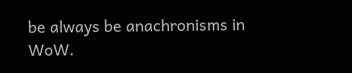be always be anachronisms in WoW.